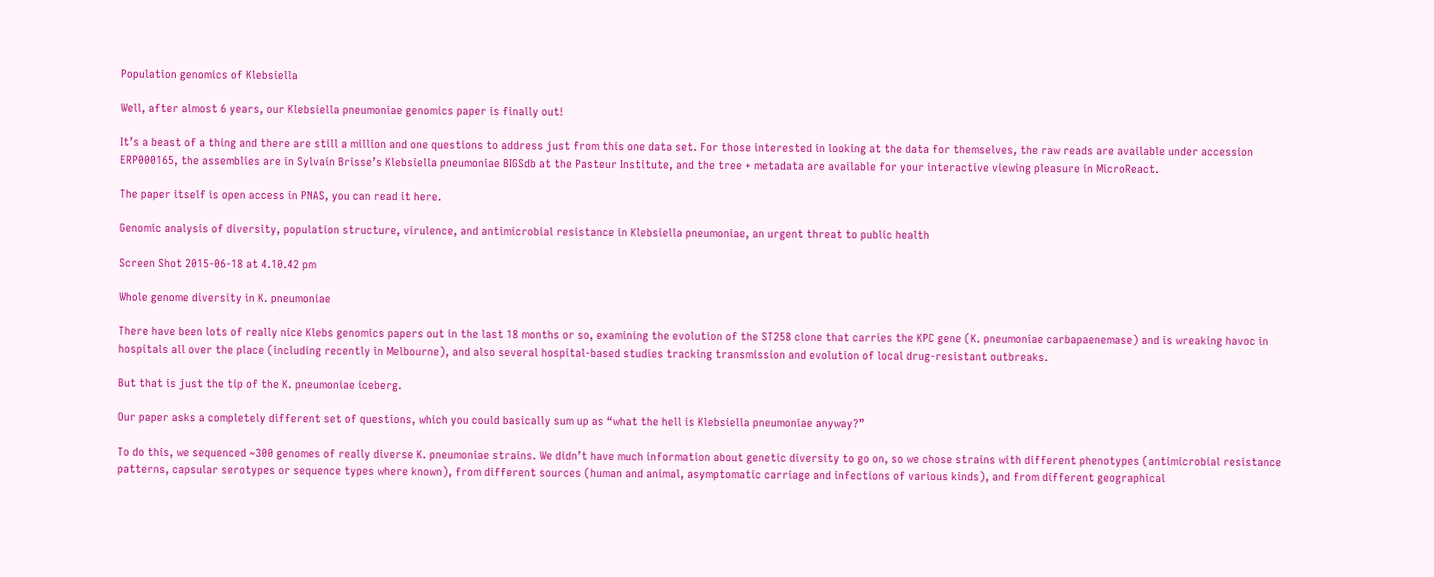Population genomics of Klebsiella

Well, after almost 6 years, our Klebsiella pneumoniae genomics paper is finally out!

It’s a beast of a thing and there are still a million and one questions to address just from this one data set. For those interested in looking at the data for themselves, the raw reads are available under accession ERP000165, the assemblies are in Sylvain Brisse’s Klebsiella pneumoniae BIGSdb at the Pasteur Institute, and the tree + metadata are available for your interactive viewing pleasure in MicroReact.

The paper itself is open access in PNAS, you can read it here.

Genomic analysis of diversity, population structure, virulence, and antimicrobial resistance in Klebsiella pneumoniae, an urgent threat to public health

Screen Shot 2015-06-18 at 4.10.42 pm

Whole genome diversity in K. pneumoniae

There have been lots of really nice Klebs genomics papers out in the last 18 months or so, examining the evolution of the ST258 clone that carries the KPC gene (K. pneumoniae carbapaenemase) and is wreaking havoc in hospitals all over the place (including recently in Melbourne), and also several hospital-based studies tracking transmission and evolution of local drug-resistant outbreaks.

But that is just the tip of the K. pneumoniae iceberg.

Our paper asks a completely different set of questions, which you could basically sum up as “what the hell is Klebsiella pneumoniae anyway?”

To do this, we sequenced ~300 genomes of really diverse K. pneumoniae strains. We didn’t have much information about genetic diversity to go on, so we chose strains with different phenotypes (antimicrobial resistance patterns, capsular serotypes or sequence types where known), from different sources (human and animal, asymptomatic carriage and infections of various kinds), and from different geographical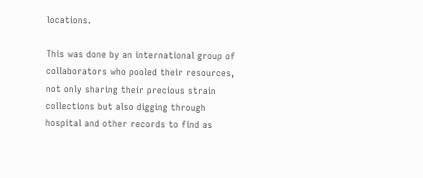locations.

This was done by an international group of collaborators who pooled their resources, not only sharing their precious strain collections but also digging through hospital and other records to find as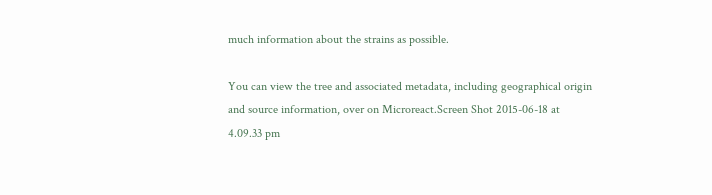much information about the strains as possible.

You can view the tree and associated metadata, including geographical origin and source information, over on Microreact.Screen Shot 2015-06-18 at 4.09.33 pm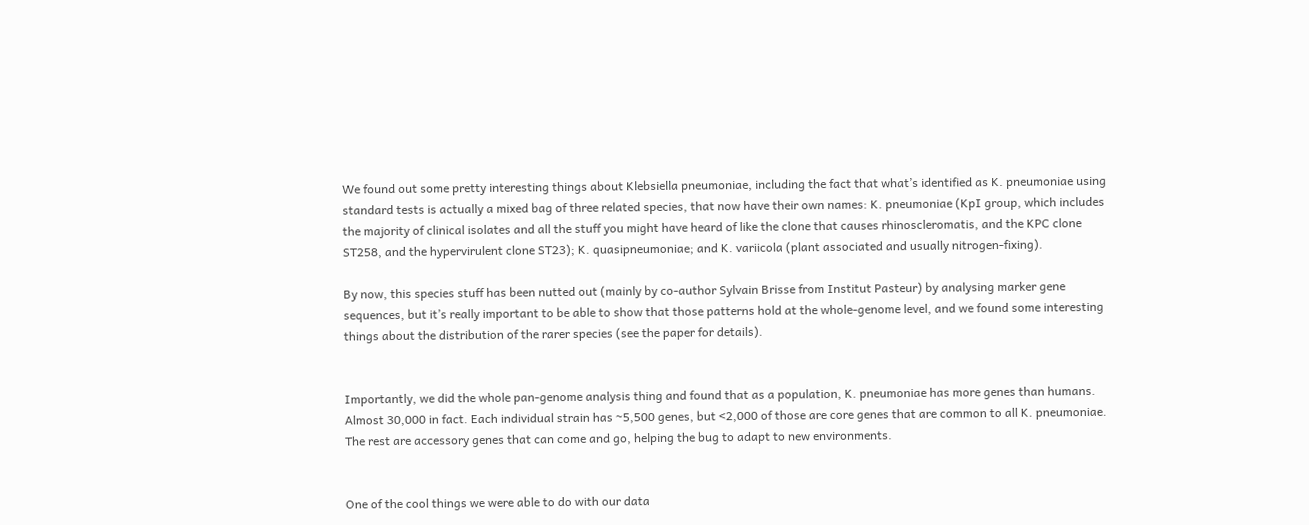We found out some pretty interesting things about Klebsiella pneumoniae, including the fact that what’s identified as K. pneumoniae using standard tests is actually a mixed bag of three related species, that now have their own names: K. pneumoniae (KpI group, which includes the majority of clinical isolates and all the stuff you might have heard of like the clone that causes rhinoscleromatis, and the KPC clone ST258, and the hypervirulent clone ST23); K. quasipneumoniae; and K. variicola (plant associated and usually nitrogen-fixing).

By now, this species stuff has been nutted out (mainly by co-author Sylvain Brisse from Institut Pasteur) by analysing marker gene sequences, but it’s really important to be able to show that those patterns hold at the whole-genome level, and we found some interesting things about the distribution of the rarer species (see the paper for details).


Importantly, we did the whole pan-genome analysis thing and found that as a population, K. pneumoniae has more genes than humans. Almost 30,000 in fact. Each individual strain has ~5,500 genes, but <2,000 of those are core genes that are common to all K. pneumoniae. The rest are accessory genes that can come and go, helping the bug to adapt to new environments.


One of the cool things we were able to do with our data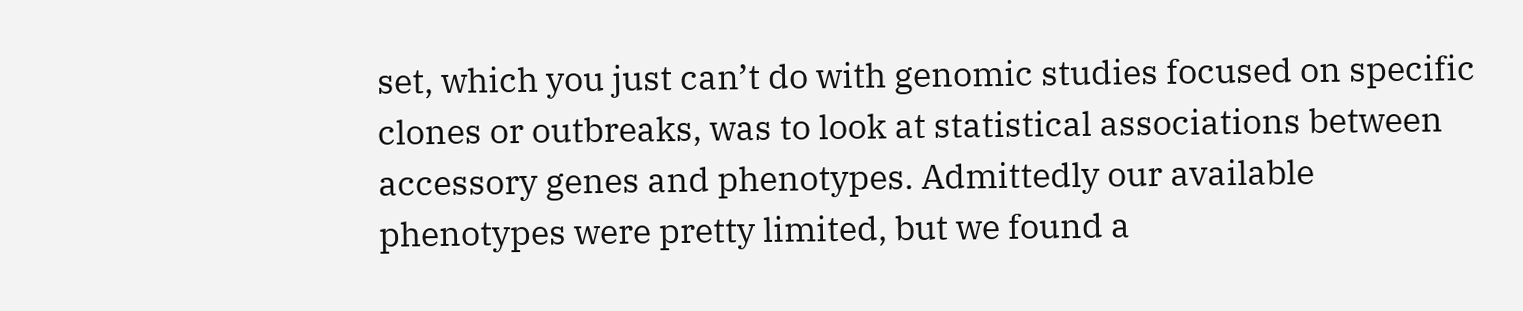set, which you just can’t do with genomic studies focused on specific clones or outbreaks, was to look at statistical associations between accessory genes and phenotypes. Admittedly our available phenotypes were pretty limited, but we found a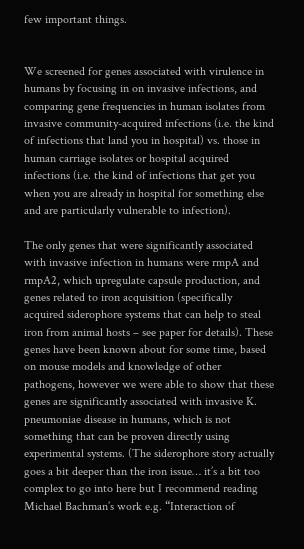few important things.


We screened for genes associated with virulence in humans by focusing in on invasive infections, and comparing gene frequencies in human isolates from invasive community-acquired infections (i.e. the kind of infections that land you in hospital) vs. those in human carriage isolates or hospital acquired infections (i.e. the kind of infections that get you when you are already in hospital for something else and are particularly vulnerable to infection).

The only genes that were significantly associated with invasive infection in humans were rmpA and rmpA2, which upregulate capsule production, and genes related to iron acquisition (specifically acquired siderophore systems that can help to steal iron from animal hosts – see paper for details). These genes have been known about for some time, based on mouse models and knowledge of other pathogens, however we were able to show that these genes are significantly associated with invasive K. pneumoniae disease in humans, which is not something that can be proven directly using experimental systems. (The siderophore story actually goes a bit deeper than the iron issue… it’s a bit too complex to go into here but I recommend reading Michael Bachman’s work e.g. “Interaction of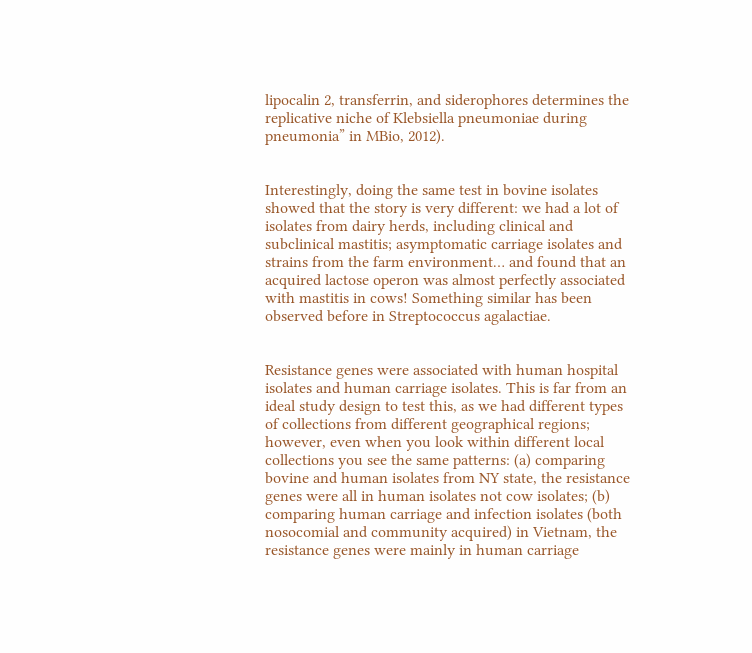lipocalin 2, transferrin, and siderophores determines the replicative niche of Klebsiella pneumoniae during pneumonia” in MBio, 2012).


Interestingly, doing the same test in bovine isolates showed that the story is very different: we had a lot of isolates from dairy herds, including clinical and subclinical mastitis; asymptomatic carriage isolates and strains from the farm environment… and found that an acquired lactose operon was almost perfectly associated with mastitis in cows! Something similar has been observed before in Streptococcus agalactiae.


Resistance genes were associated with human hospital isolates and human carriage isolates. This is far from an ideal study design to test this, as we had different types of collections from different geographical regions; however, even when you look within different local collections you see the same patterns: (a) comparing bovine and human isolates from NY state, the resistance genes were all in human isolates not cow isolates; (b) comparing human carriage and infection isolates (both nosocomial and community acquired) in Vietnam, the resistance genes were mainly in human carriage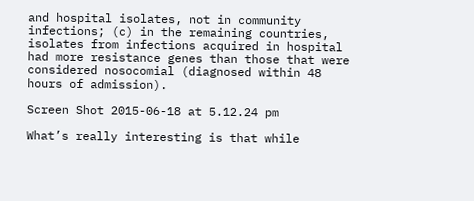and hospital isolates, not in community infections; (c) in the remaining countries, isolates from infections acquired in hospital had more resistance genes than those that were considered nosocomial (diagnosed within 48 hours of admission).

Screen Shot 2015-06-18 at 5.12.24 pm

What’s really interesting is that while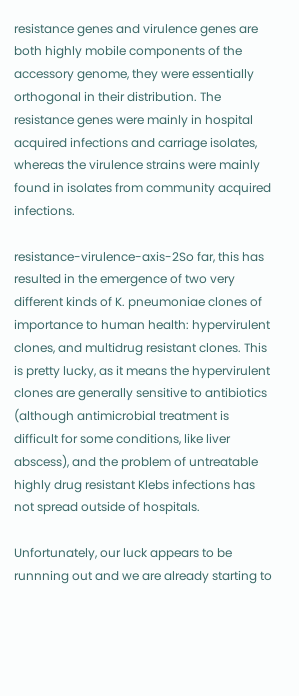resistance genes and virulence genes are both highly mobile components of the accessory genome, they were essentially orthogonal in their distribution. The resistance genes were mainly in hospital acquired infections and carriage isolates, whereas the virulence strains were mainly found in isolates from community acquired infections.

resistance-virulence-axis-2So far, this has resulted in the emergence of two very different kinds of K. pneumoniae clones of importance to human health: hypervirulent clones, and multidrug resistant clones. This is pretty lucky, as it means the hypervirulent clones are generally sensitive to antibiotics (although antimicrobial treatment is difficult for some conditions, like liver abscess), and the problem of untreatable highly drug resistant Klebs infections has not spread outside of hospitals.

Unfortunately, our luck appears to be runnning out and we are already starting to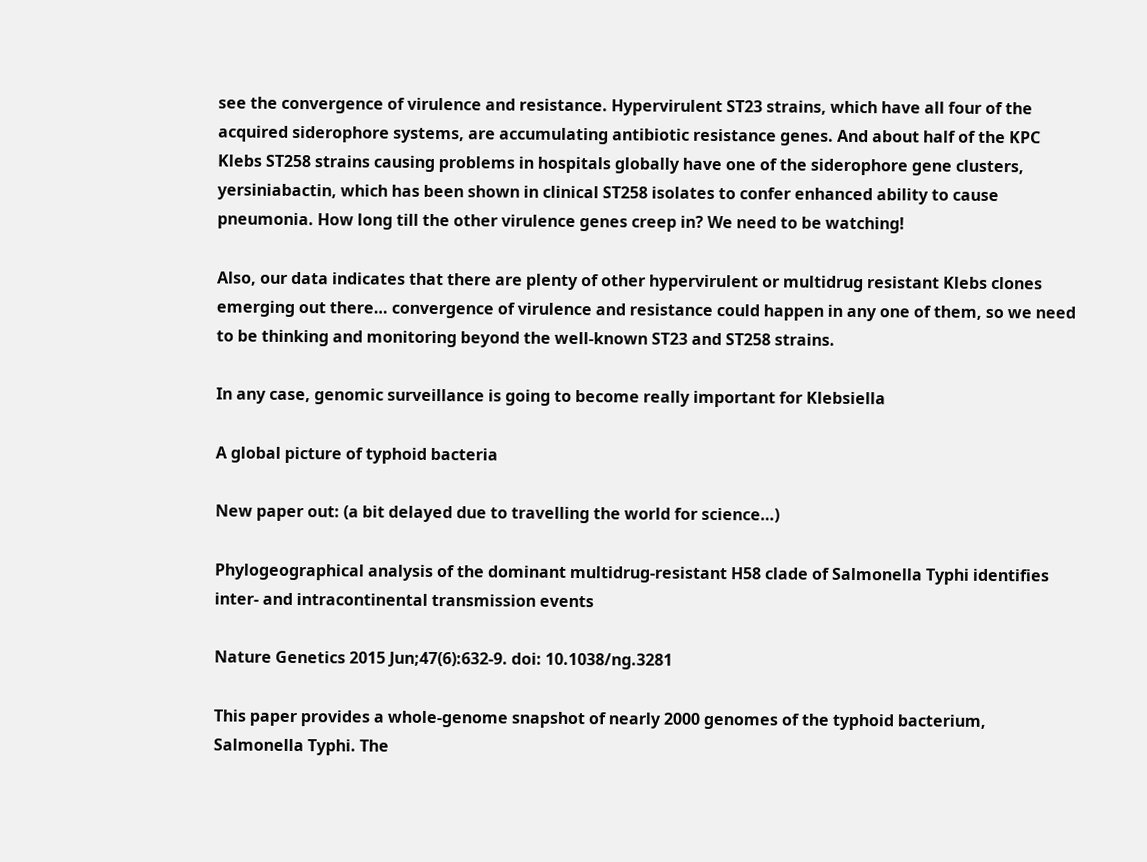see the convergence of virulence and resistance. Hypervirulent ST23 strains, which have all four of the acquired siderophore systems, are accumulating antibiotic resistance genes. And about half of the KPC Klebs ST258 strains causing problems in hospitals globally have one of the siderophore gene clusters, yersiniabactin, which has been shown in clinical ST258 isolates to confer enhanced ability to cause pneumonia. How long till the other virulence genes creep in? We need to be watching!

Also, our data indicates that there are plenty of other hypervirulent or multidrug resistant Klebs clones emerging out there… convergence of virulence and resistance could happen in any one of them, so we need to be thinking and monitoring beyond the well-known ST23 and ST258 strains.

In any case, genomic surveillance is going to become really important for Klebsiella

A global picture of typhoid bacteria

New paper out: (a bit delayed due to travelling the world for science…)

Phylogeographical analysis of the dominant multidrug-resistant H58 clade of Salmonella Typhi identifies inter- and intracontinental transmission events

Nature Genetics 2015 Jun;47(6):632-9. doi: 10.1038/ng.3281

This paper provides a whole-genome snapshot of nearly 2000 genomes of the typhoid bacterium, Salmonella Typhi. The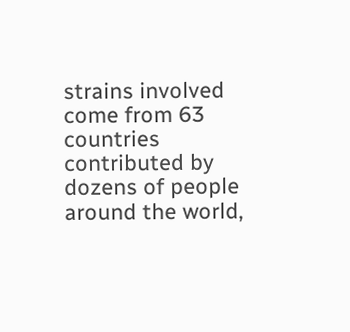strains involved come from 63 countries contributed by dozens of people around the world,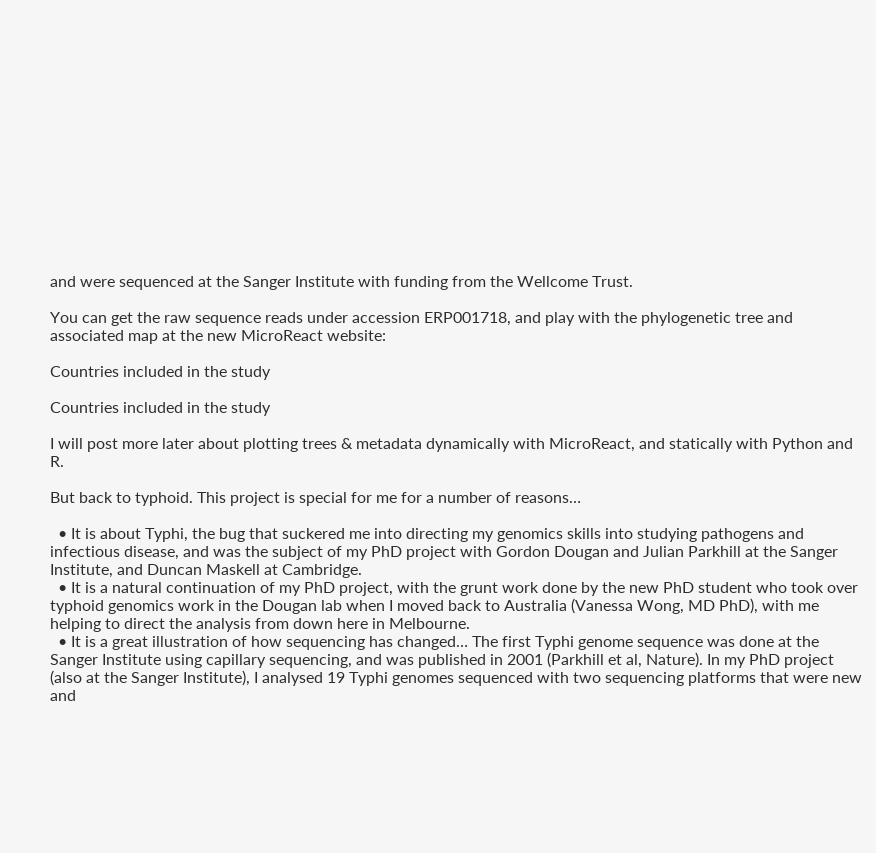and were sequenced at the Sanger Institute with funding from the Wellcome Trust.

You can get the raw sequence reads under accession ERP001718, and play with the phylogenetic tree and associated map at the new MicroReact website:

Countries included in the study

Countries included in the study

I will post more later about plotting trees & metadata dynamically with MicroReact, and statically with Python and R.

But back to typhoid. This project is special for me for a number of reasons…

  • It is about Typhi, the bug that suckered me into directing my genomics skills into studying pathogens and infectious disease, and was the subject of my PhD project with Gordon Dougan and Julian Parkhill at the Sanger Institute, and Duncan Maskell at Cambridge.
  • It is a natural continuation of my PhD project, with the grunt work done by the new PhD student who took over typhoid genomics work in the Dougan lab when I moved back to Australia (Vanessa Wong, MD PhD), with me helping to direct the analysis from down here in Melbourne.
  • It is a great illustration of how sequencing has changed… The first Typhi genome sequence was done at the Sanger Institute using capillary sequencing, and was published in 2001 (Parkhill et al, Nature). In my PhD project (also at the Sanger Institute), I analysed 19 Typhi genomes sequenced with two sequencing platforms that were new and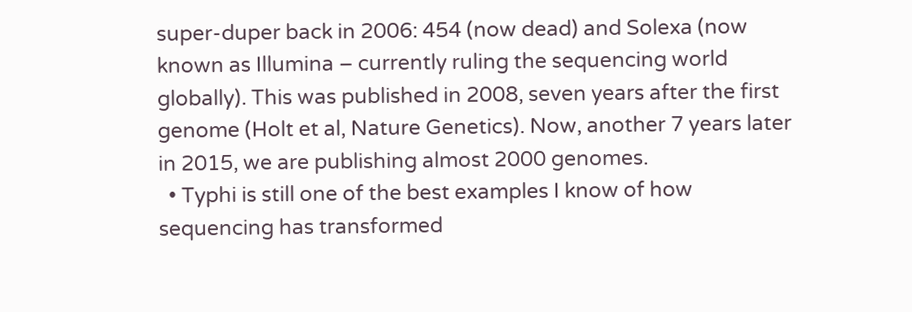super-duper back in 2006: 454 (now dead) and Solexa (now known as Illumina – currently ruling the sequencing world globally). This was published in 2008, seven years after the first genome (Holt et al, Nature Genetics). Now, another 7 years later in 2015, we are publishing almost 2000 genomes.
  • Typhi is still one of the best examples I know of how sequencing has transformed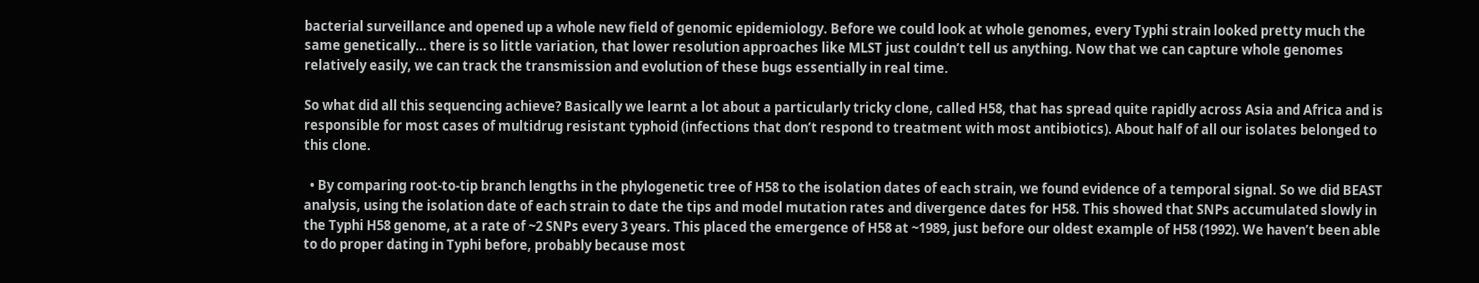bacterial surveillance and opened up a whole new field of genomic epidemiology. Before we could look at whole genomes, every Typhi strain looked pretty much the same genetically… there is so little variation, that lower resolution approaches like MLST just couldn’t tell us anything. Now that we can capture whole genomes relatively easily, we can track the transmission and evolution of these bugs essentially in real time.

So what did all this sequencing achieve? Basically we learnt a lot about a particularly tricky clone, called H58, that has spread quite rapidly across Asia and Africa and is responsible for most cases of multidrug resistant typhoid (infections that don’t respond to treatment with most antibiotics). About half of all our isolates belonged to this clone.

  • By comparing root-to-tip branch lengths in the phylogenetic tree of H58 to the isolation dates of each strain, we found evidence of a temporal signal. So we did BEAST analysis, using the isolation date of each strain to date the tips and model mutation rates and divergence dates for H58. This showed that SNPs accumulated slowly in the Typhi H58 genome, at a rate of ~2 SNPs every 3 years. This placed the emergence of H58 at ~1989, just before our oldest example of H58 (1992). We haven’t been able to do proper dating in Typhi before, probably because most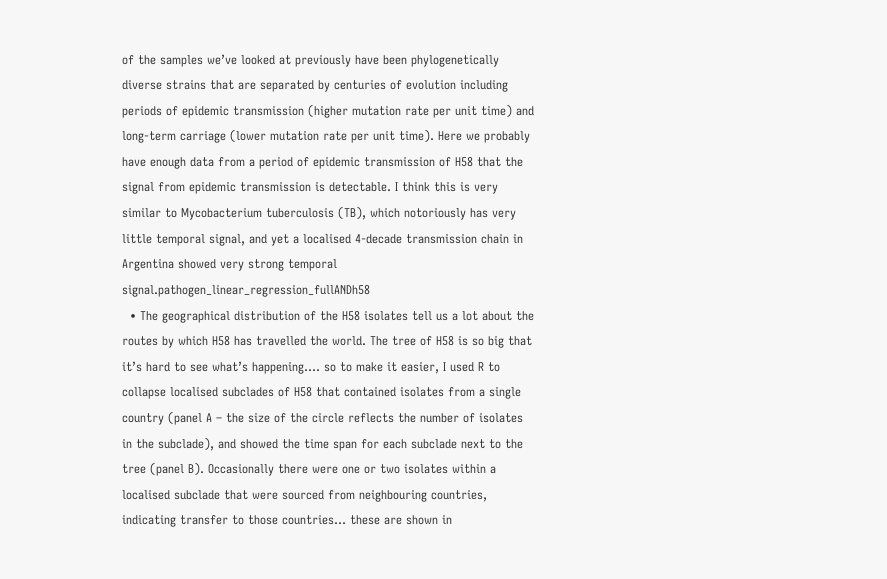of the samples we’ve looked at previously have been phylogenetically diverse strains that are separated by centuries of evolution including periods of epidemic transmission (higher mutation rate per unit time) and long-term carriage (lower mutation rate per unit time). Here we probably have enough data from a period of epidemic transmission of H58 that the signal from epidemic transmission is detectable. I think this is very similar to Mycobacterium tuberculosis (TB), which notoriously has very little temporal signal, and yet a localised 4-decade transmission chain in Argentina showed very strong temporal signal.pathogen_linear_regression_fullANDh58
  • The geographical distribution of the H58 isolates tell us a lot about the routes by which H58 has travelled the world. The tree of H58 is so big that it’s hard to see what’s happening…. so to make it easier, I used R to collapse localised subclades of H58 that contained isolates from a single country (panel A – the size of the circle reflects the number of isolates in the subclade), and showed the time span for each subclade next to the tree (panel B). Occasionally there were one or two isolates within a localised subclade that were sourced from neighbouring countries, indicating transfer to those countries… these are shown in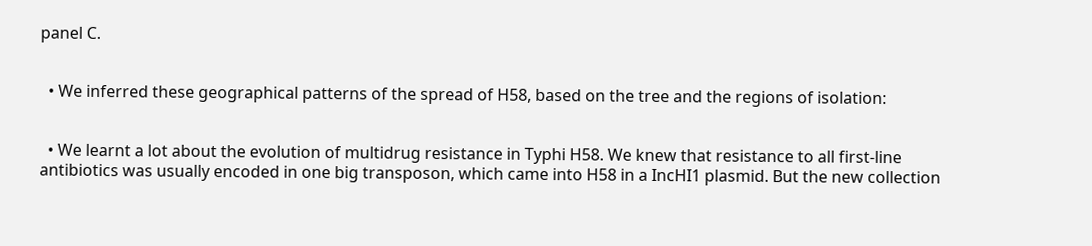panel C.


  • We inferred these geographical patterns of the spread of H58, based on the tree and the regions of isolation:


  • We learnt a lot about the evolution of multidrug resistance in Typhi H58. We knew that resistance to all first-line antibiotics was usually encoded in one big transposon, which came into H58 in a IncHI1 plasmid. But the new collection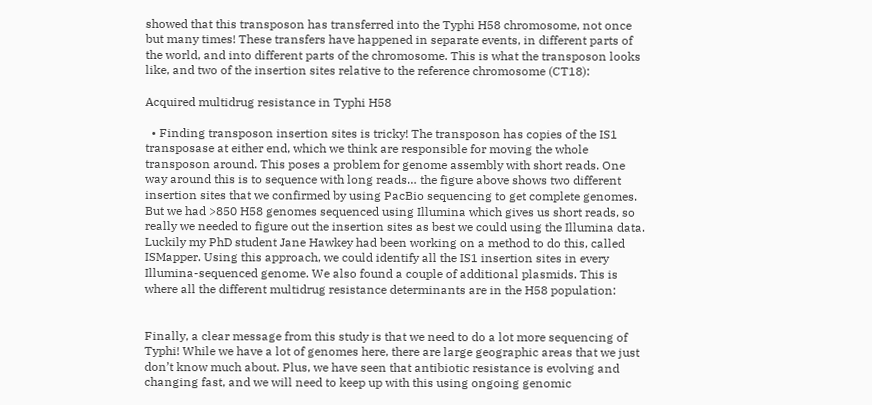showed that this transposon has transferred into the Typhi H58 chromosome, not once but many times! These transfers have happened in separate events, in different parts of the world, and into different parts of the chromosome. This is what the transposon looks like, and two of the insertion sites relative to the reference chromosome (CT18):

Acquired multidrug resistance in Typhi H58

  • Finding transposon insertion sites is tricky! The transposon has copies of the IS1 transposase at either end, which we think are responsible for moving the whole transposon around. This poses a problem for genome assembly with short reads. One way around this is to sequence with long reads… the figure above shows two different insertion sites that we confirmed by using PacBio sequencing to get complete genomes. But we had >850 H58 genomes sequenced using Illumina which gives us short reads, so really we needed to figure out the insertion sites as best we could using the Illumina data. Luckily my PhD student Jane Hawkey had been working on a method to do this, called ISMapper. Using this approach, we could identify all the IS1 insertion sites in every Illumina-sequenced genome. We also found a couple of additional plasmids. This is where all the different multidrug resistance determinants are in the H58 population:


Finally, a clear message from this study is that we need to do a lot more sequencing of Typhi! While we have a lot of genomes here, there are large geographic areas that we just don’t know much about. Plus, we have seen that antibiotic resistance is evolving and changing fast, and we will need to keep up with this using ongoing genomic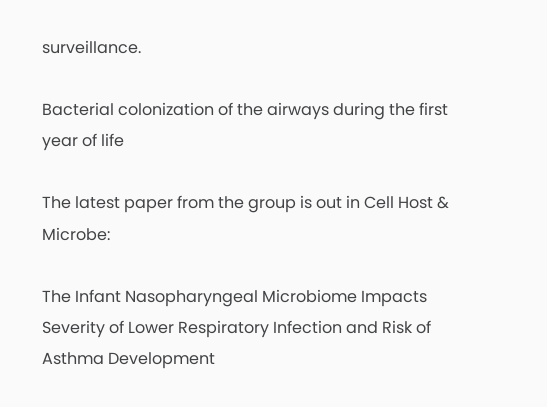surveillance.

Bacterial colonization of the airways during the first year of life

The latest paper from the group is out in Cell Host & Microbe:

The Infant Nasopharyngeal Microbiome Impacts Severity of Lower Respiratory Infection and Risk of Asthma Development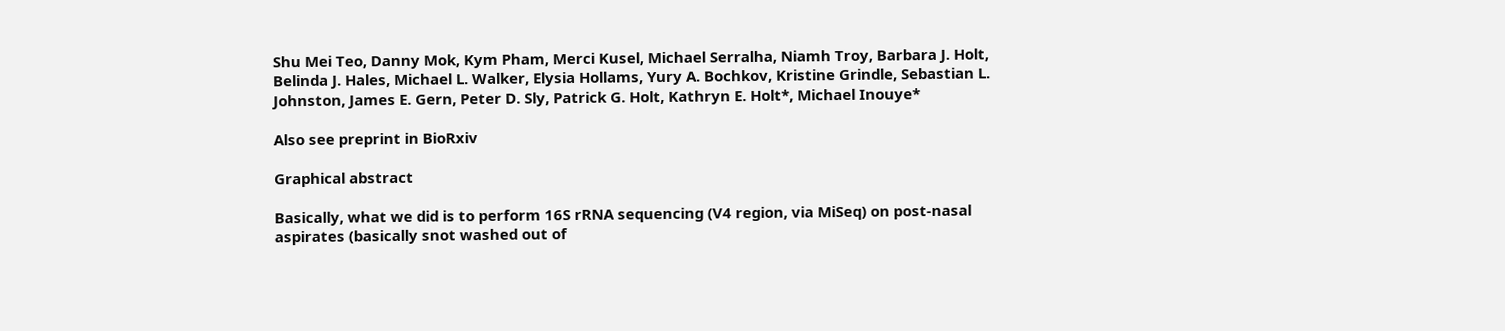Shu Mei Teo, Danny Mok, Kym Pham, Merci Kusel, Michael Serralha, Niamh Troy, Barbara J. Holt, Belinda J. Hales, Michael L. Walker, Elysia Hollams, Yury A. Bochkov, Kristine Grindle, Sebastian L. Johnston, James E. Gern, Peter D. Sly, Patrick G. Holt, Kathryn E. Holt*, Michael Inouye*

Also see preprint in BioRxiv

Graphical abstract

Basically, what we did is to perform 16S rRNA sequencing (V4 region, via MiSeq) on post-nasal aspirates (basically snot washed out of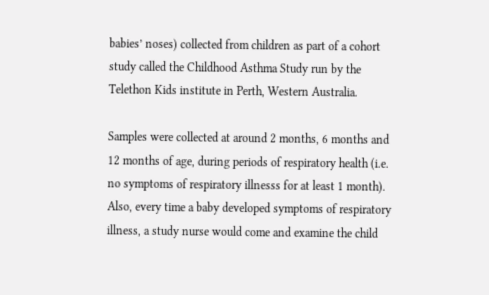babies’ noses) collected from children as part of a cohort study called the Childhood Asthma Study run by the Telethon Kids institute in Perth, Western Australia.

Samples were collected at around 2 months, 6 months and 12 months of age, during periods of respiratory health (i.e. no symptoms of respiratory illnesss for at least 1 month). Also, every time a baby developed symptoms of respiratory illness, a study nurse would come and examine the child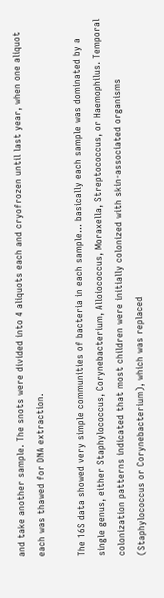and take another sample. The snots were divided into 4 aliquots each and cryofrozen until last year, when one aliquot each was thawed for DNA extraction.

The 16S data showed very simple communities of bacteria in each sample… basically each sample was dominated by a single genus, either Staphylococcus, Corynebacterium, Alloiococcus, Moraxella, Streptococcus, or Haemophilus. Temporal colonization patterns indicated that most children were initially colonized with skin-associated organisms (Staphylococcus or Corynebacterium), which was replaced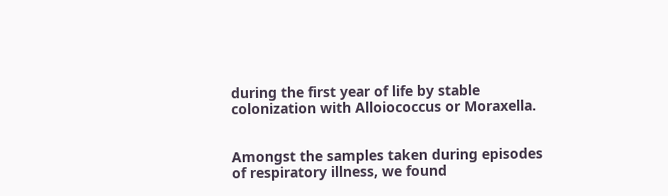during the first year of life by stable colonization with Alloiococcus or Moraxella.


Amongst the samples taken during episodes of respiratory illness, we found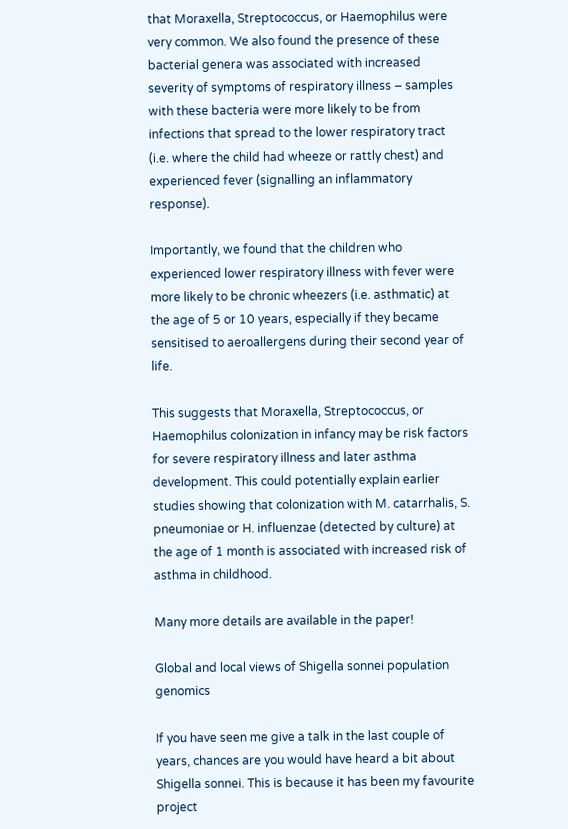that Moraxella, Streptococcus, or Haemophilus were very common. We also found the presence of these bacterial genera was associated with increased severity of symptoms of respiratory illness – samples with these bacteria were more likely to be from infections that spread to the lower respiratory tract (i.e. where the child had wheeze or rattly chest) and experienced fever (signalling an inflammatory response).

Importantly, we found that the children who experienced lower respiratory illness with fever were more likely to be chronic wheezers (i.e. asthmatic) at the age of 5 or 10 years, especially if they became sensitised to aeroallergens during their second year of life.

This suggests that Moraxella, Streptococcus, or Haemophilus colonization in infancy may be risk factors for severe respiratory illness and later asthma development. This could potentially explain earlier studies showing that colonization with M. catarrhalis, S. pneumoniae or H. influenzae (detected by culture) at the age of 1 month is associated with increased risk of asthma in childhood.

Many more details are available in the paper!

Global and local views of Shigella sonnei population genomics

If you have seen me give a talk in the last couple of years, chances are you would have heard a bit about Shigella sonnei. This is because it has been my favourite project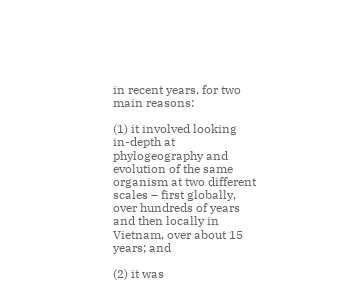in recent years, for two main reasons:

(1) it involved looking in-depth at phylogeography and evolution of the same organism at two different scales – first globally, over hundreds of years and then locally in Vietnam, over about 15 years; and

(2) it was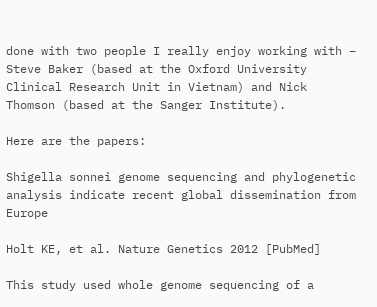done with two people I really enjoy working with – Steve Baker (based at the Oxford University Clinical Research Unit in Vietnam) and Nick Thomson (based at the Sanger Institute).

Here are the papers:

Shigella sonnei genome sequencing and phylogenetic analysis indicate recent global dissemination from Europe

Holt KE, et al. Nature Genetics 2012 [PubMed]

This study used whole genome sequencing of a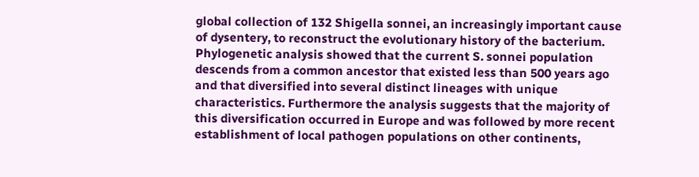global collection of 132 Shigella sonnei, an increasingly important cause of dysentery, to reconstruct the evolutionary history of the bacterium. Phylogenetic analysis showed that the current S. sonnei population descends from a common ancestor that existed less than 500 years ago and that diversified into several distinct lineages with unique characteristics. Furthermore the analysis suggests that the majority of this diversification occurred in Europe and was followed by more recent establishment of local pathogen populations on other continents,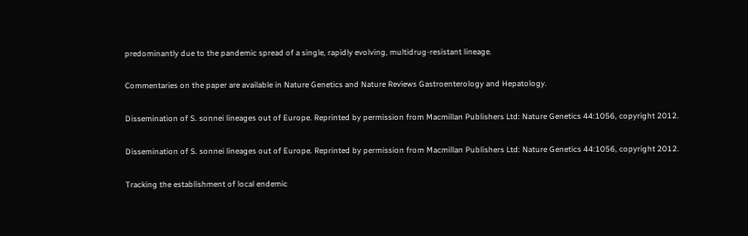predominantly due to the pandemic spread of a single, rapidly evolving, multidrug-resistant lineage.

Commentaries on the paper are available in Nature Genetics and Nature Reviews Gastroenterology and Hepatology.

Dissemination of S. sonnei lineages out of Europe. Reprinted by permission from Macmillan Publishers Ltd: Nature Genetics 44:1056, copyright 2012.

Dissemination of S. sonnei lineages out of Europe. Reprinted by permission from Macmillan Publishers Ltd: Nature Genetics 44:1056, copyright 2012.

Tracking the establishment of local endemic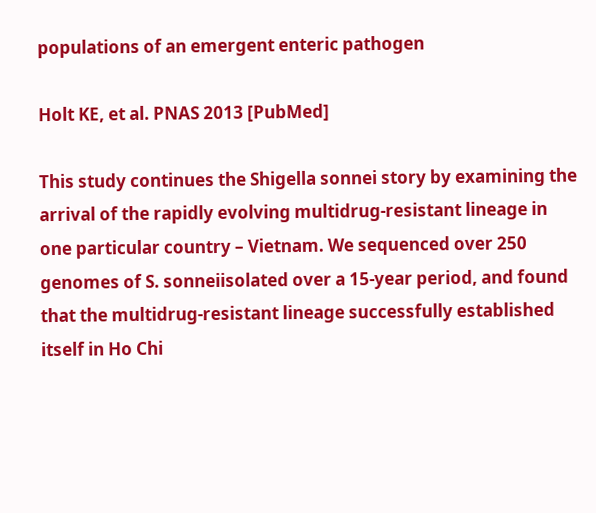populations of an emergent enteric pathogen

Holt KE, et al. PNAS 2013 [PubMed]

This study continues the Shigella sonnei story by examining the arrival of the rapidly evolving multidrug-resistant lineage in one particular country – Vietnam. We sequenced over 250 genomes of S. sonneiisolated over a 15-year period, and found that the multidrug-resistant lineage successfully established itself in Ho Chi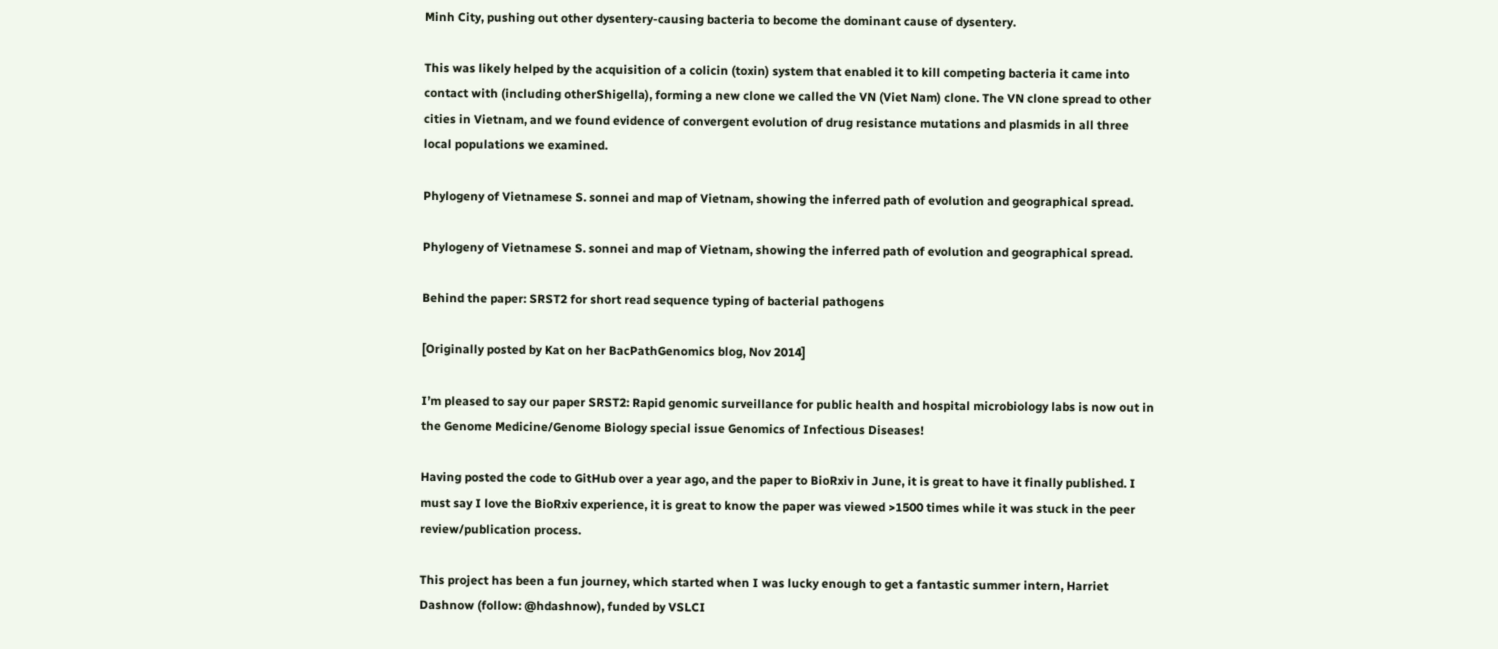Minh City, pushing out other dysentery-causing bacteria to become the dominant cause of dysentery.

This was likely helped by the acquisition of a colicin (toxin) system that enabled it to kill competing bacteria it came into contact with (including otherShigella), forming a new clone we called the VN (Viet Nam) clone. The VN clone spread to other cities in Vietnam, and we found evidence of convergent evolution of drug resistance mutations and plasmids in all three local populations we examined.

Phylogeny of Vietnamese S. sonnei and map of Vietnam, showing the inferred path of evolution and geographical spread.

Phylogeny of Vietnamese S. sonnei and map of Vietnam, showing the inferred path of evolution and geographical spread.

Behind the paper: SRST2 for short read sequence typing of bacterial pathogens

[Originally posted by Kat on her BacPathGenomics blog, Nov 2014]

I’m pleased to say our paper SRST2: Rapid genomic surveillance for public health and hospital microbiology labs is now out in the Genome Medicine/Genome Biology special issue Genomics of Infectious Diseases!

Having posted the code to GitHub over a year ago, and the paper to BioRxiv in June, it is great to have it finally published. I must say I love the BioRxiv experience, it is great to know the paper was viewed >1500 times while it was stuck in the peer review/publication process.

This project has been a fun journey, which started when I was lucky enough to get a fantastic summer intern, Harriet Dashnow (follow: @hdashnow), funded by VSLCI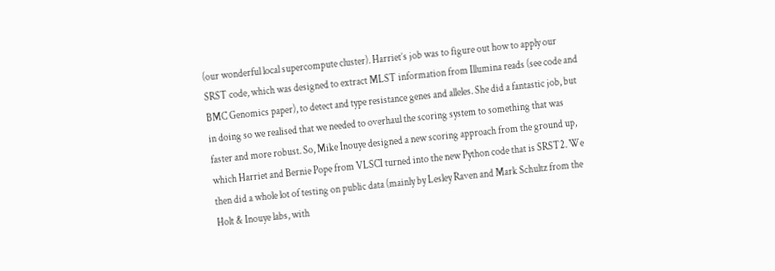(our wonderful local supercompute cluster). Harriet’s job was to figure out how to apply our SRST code, which was designed to extract MLST information from Illumina reads (see code and BMC Genomics paper), to detect and type resistance genes and alleles. She did a fantastic job, but in doing so we realised that we needed to overhaul the scoring system to something that was faster and more robust. So, Mike Inouye designed a new scoring approach from the ground up, which Harriet and Bernie Pope from VLSCI turned into the new Python code that is SRST2. We then did a whole lot of testing on public data (mainly by Lesley Raven and Mark Schultz from the Holt & Inouye labs, with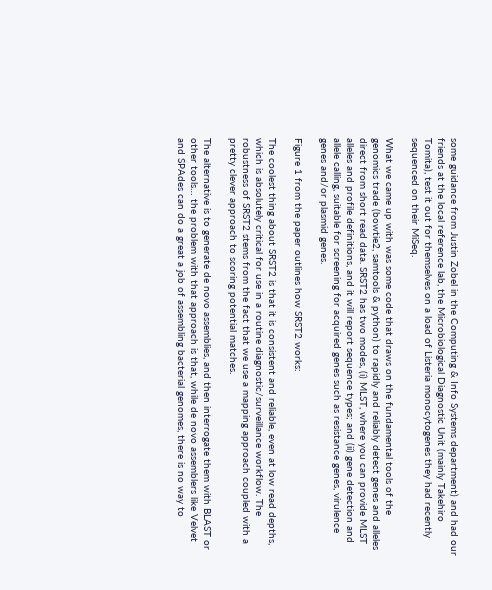some guidance from Justin Zobel in the Computing & Info Systems department) and had our friends at the local reference lab, the Microbiological Diagnostic Unit (mainly Takehiro Tomita), test it out for themselves on a load of Listeria monocytogenes they had recently sequenced on their MiSeq.

What we came up with was some code that draws on the fundamental tools of the genomics trade (bowtie2, samtools & python) to rapidly and reliably detect genes and alleles direct from short read data. SRST2 has two modes, (i) MLST, where you can provide MLST alleles and profile definitions, and it will report sequence types; and (ii) gene detection and allele calling, suitable for screening for acquired genes such as resistance genes, virulence genes and/or plasmid genes.

Figure 1 from the paper outlines how SRST2 works:

The coolest thing about SRST2 is that it is consistent and reliable, even at low read depths, which is absolutely critical for use in a routine diagnostic/surveillance workflow. The robustness of SRST2 stems from the fact that we use a mapping approach coupled with a pretty clever approach to scoring potential matches.

The alternative is to generate de novo assemblies, and then interrogate them with BLAST or other tools… the problem with that approach is that, while de novo assemblers like Velvet and SPAdes can do a great a job of assembling bacterial genomes, there is no way to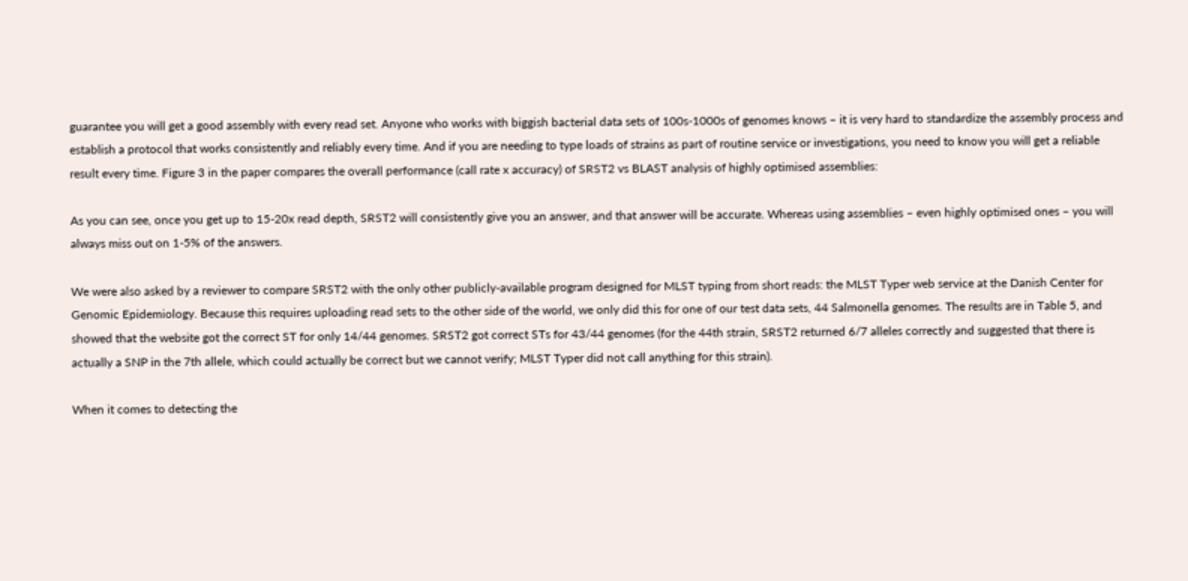guarantee you will get a good assembly with every read set. Anyone who works with biggish bacterial data sets of 100s-1000s of genomes knows – it is very hard to standardize the assembly process and establish a protocol that works consistently and reliably every time. And if you are needing to type loads of strains as part of routine service or investigations, you need to know you will get a reliable result every time. Figure 3 in the paper compares the overall performance (call rate x accuracy) of SRST2 vs BLAST analysis of highly optimised assemblies:

As you can see, once you get up to 15-20x read depth, SRST2 will consistently give you an answer, and that answer will be accurate. Whereas using assemblies – even highly optimised ones – you will always miss out on 1-5% of the answers.

We were also asked by a reviewer to compare SRST2 with the only other publicly-available program designed for MLST typing from short reads: the MLST Typer web service at the Danish Center for Genomic Epidemiology. Because this requires uploading read sets to the other side of the world, we only did this for one of our test data sets, 44 Salmonella genomes. The results are in Table 5, and showed that the website got the correct ST for only 14/44 genomes. SRST2 got correct STs for 43/44 genomes (for the 44th strain, SRST2 returned 6/7 alleles correctly and suggested that there is actually a SNP in the 7th allele, which could actually be correct but we cannot verify; MLST Typer did not call anything for this strain).

When it comes to detecting the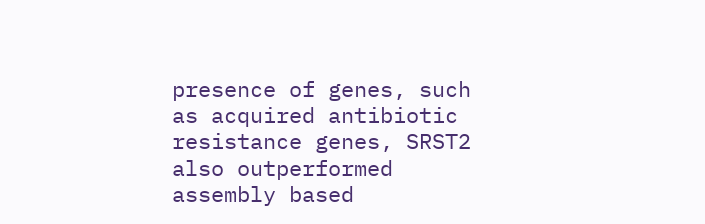presence of genes, such as acquired antibiotic resistance genes, SRST2 also outperformed assembly based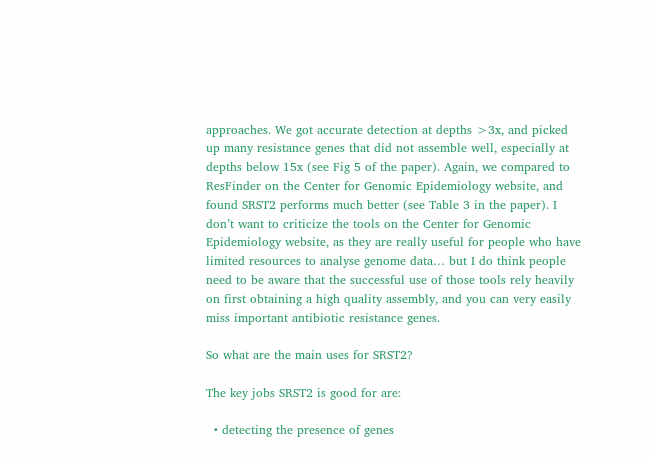approaches. We got accurate detection at depths >3x, and picked up many resistance genes that did not assemble well, especially at depths below 15x (see Fig 5 of the paper). Again, we compared to ResFinder on the Center for Genomic Epidemiology website, and found SRST2 performs much better (see Table 3 in the paper). I don’t want to criticize the tools on the Center for Genomic Epidemiology website, as they are really useful for people who have limited resources to analyse genome data… but I do think people need to be aware that the successful use of those tools rely heavily on first obtaining a high quality assembly, and you can very easily miss important antibiotic resistance genes.

So what are the main uses for SRST2?

The key jobs SRST2 is good for are:

  • detecting the presence of genes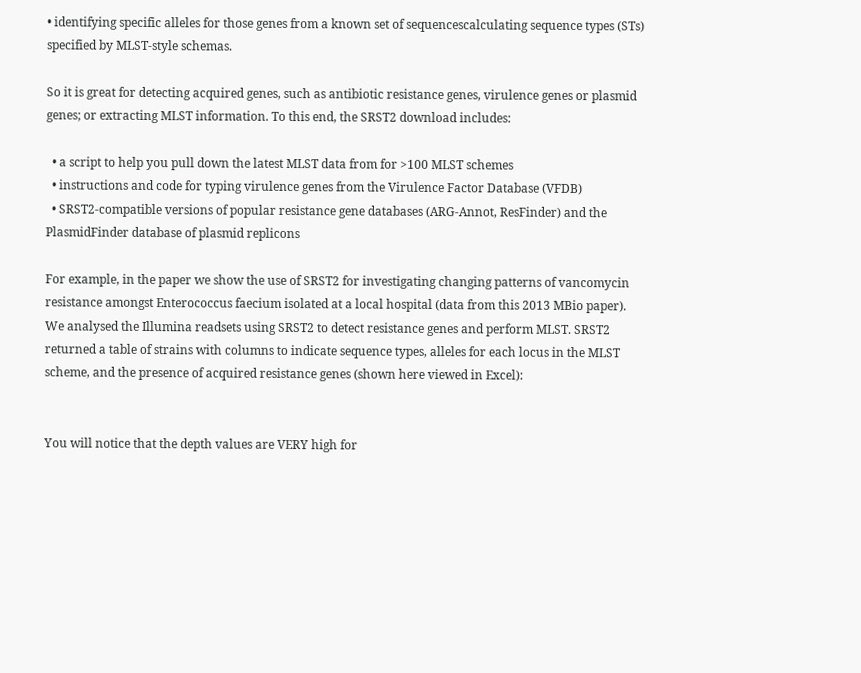• identifying specific alleles for those genes from a known set of sequencescalculating sequence types (STs) specified by MLST-style schemas.

So it is great for detecting acquired genes, such as antibiotic resistance genes, virulence genes or plasmid genes; or extracting MLST information. To this end, the SRST2 download includes:

  • a script to help you pull down the latest MLST data from for >100 MLST schemes
  • instructions and code for typing virulence genes from the Virulence Factor Database (VFDB)
  • SRST2-compatible versions of popular resistance gene databases (ARG-Annot, ResFinder) and the PlasmidFinder database of plasmid replicons

For example, in the paper we show the use of SRST2 for investigating changing patterns of vancomycin resistance amongst Enterococcus faecium isolated at a local hospital (data from this 2013 MBio paper). We analysed the Illumina readsets using SRST2 to detect resistance genes and perform MLST. SRST2 returned a table of strains with columns to indicate sequence types, alleles for each locus in the MLST scheme, and the presence of acquired resistance genes (shown here viewed in Excel):


You will notice that the depth values are VERY high for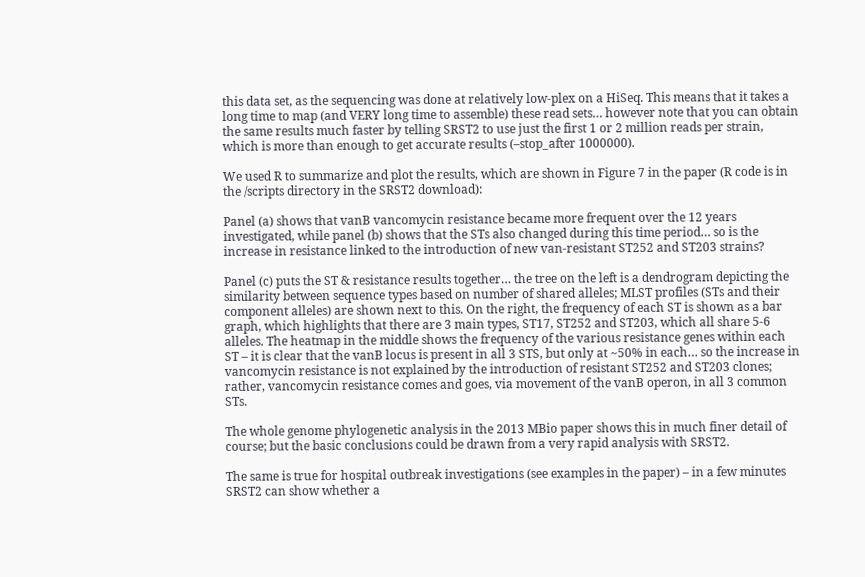this data set, as the sequencing was done at relatively low-plex on a HiSeq. This means that it takes a long time to map (and VERY long time to assemble) these read sets… however note that you can obtain the same results much faster by telling SRST2 to use just the first 1 or 2 million reads per strain, which is more than enough to get accurate results (–stop_after 1000000).

We used R to summarize and plot the results, which are shown in Figure 7 in the paper (R code is in the /scripts directory in the SRST2 download):

Panel (a) shows that vanB vancomycin resistance became more frequent over the 12 years investigated, while panel (b) shows that the STs also changed during this time period… so is the increase in resistance linked to the introduction of new van-resistant ST252 and ST203 strains?

Panel (c) puts the ST & resistance results together… the tree on the left is a dendrogram depicting the similarity between sequence types based on number of shared alleles; MLST profiles (STs and their component alleles) are shown next to this. On the right, the frequency of each ST is shown as a bar graph, which highlights that there are 3 main types, ST17, ST252 and ST203, which all share 5-6 alleles. The heatmap in the middle shows the frequency of the various resistance genes within each ST – it is clear that the vanB locus is present in all 3 STS, but only at ~50% in each… so the increase in vancomycin resistance is not explained by the introduction of resistant ST252 and ST203 clones; rather, vancomycin resistance comes and goes, via movement of the vanB operon, in all 3 common STs.

The whole genome phylogenetic analysis in the 2013 MBio paper shows this in much finer detail of course; but the basic conclusions could be drawn from a very rapid analysis with SRST2.

The same is true for hospital outbreak investigations (see examples in the paper) – in a few minutes SRST2 can show whether a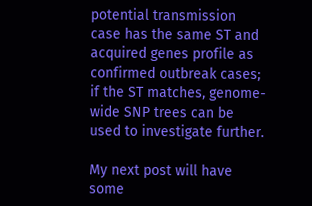potential transmission case has the same ST and acquired genes profile as confirmed outbreak cases; if the ST matches, genome-wide SNP trees can be used to investigate further.

My next post will have some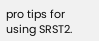pro tips for using SRST2.